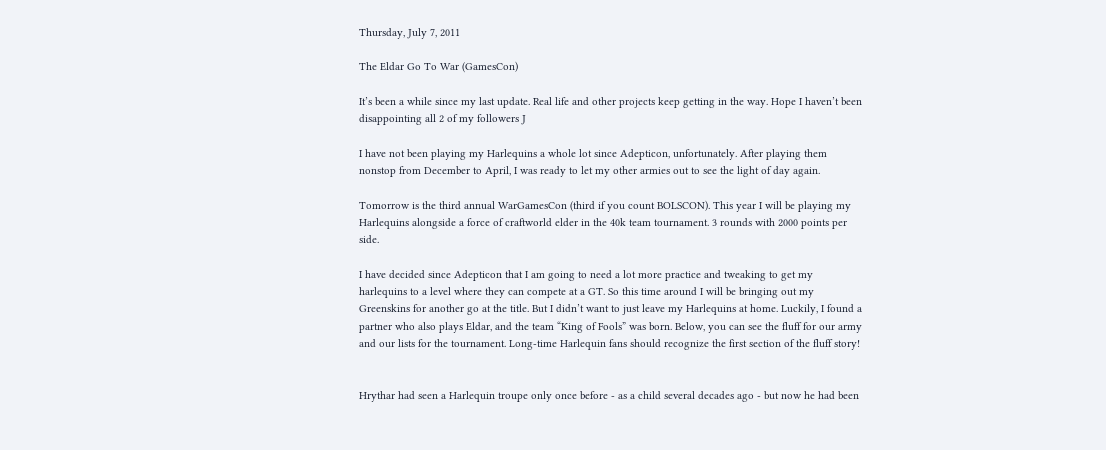Thursday, July 7, 2011

The Eldar Go To War (GamesCon)

It’s been a while since my last update. Real life and other projects keep getting in the way. Hope I haven’t been disappointing all 2 of my followers J

I have not been playing my Harlequins a whole lot since Adepticon, unfortunately. After playing them nonstop from December to April, I was ready to let my other armies out to see the light of day again.

Tomorrow is the third annual WarGamesCon (third if you count BOLSCON). This year I will be playing my Harlequins alongside a force of craftworld elder in the 40k team tournament. 3 rounds with 2000 points per side.

I have decided since Adepticon that I am going to need a lot more practice and tweaking to get my harlequins to a level where they can compete at a GT. So this time around I will be bringing out my Greenskins for another go at the title. But I didn’t want to just leave my Harlequins at home. Luckily, I found a partner who also plays Eldar, and the team “King of Fools” was born. Below, you can see the fluff for our army and our lists for the tournament. Long-time Harlequin fans should recognize the first section of the fluff story!


Hrythar had seen a Harlequin troupe only once before - as a child several decades ago - but now he had been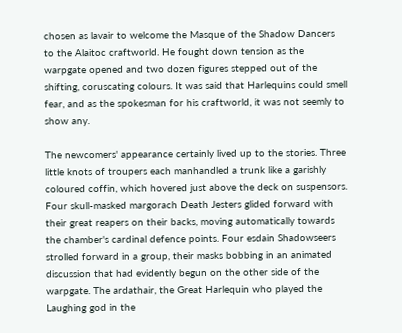chosen as lavair to welcome the Masque of the Shadow Dancers to the Alaitoc craftworld. He fought down tension as the warpgate opened and two dozen figures stepped out of the shifting, coruscating colours. It was said that Harlequins could smell fear, and as the spokesman for his craftworld, it was not seemly to show any.

The newcomers' appearance certainly lived up to the stories. Three little knots of troupers each manhandled a trunk like a garishly coloured coffin, which hovered just above the deck on suspensors. Four skull-masked margorach Death Jesters glided forward with their great reapers on their backs, moving automatically towards the chamber's cardinal defence points. Four esdain Shadowseers strolled forward in a group, their masks bobbing in an animated discussion that had evidently begun on the other side of the warpgate. The ardathair, the Great Harlequin who played the Laughing god in the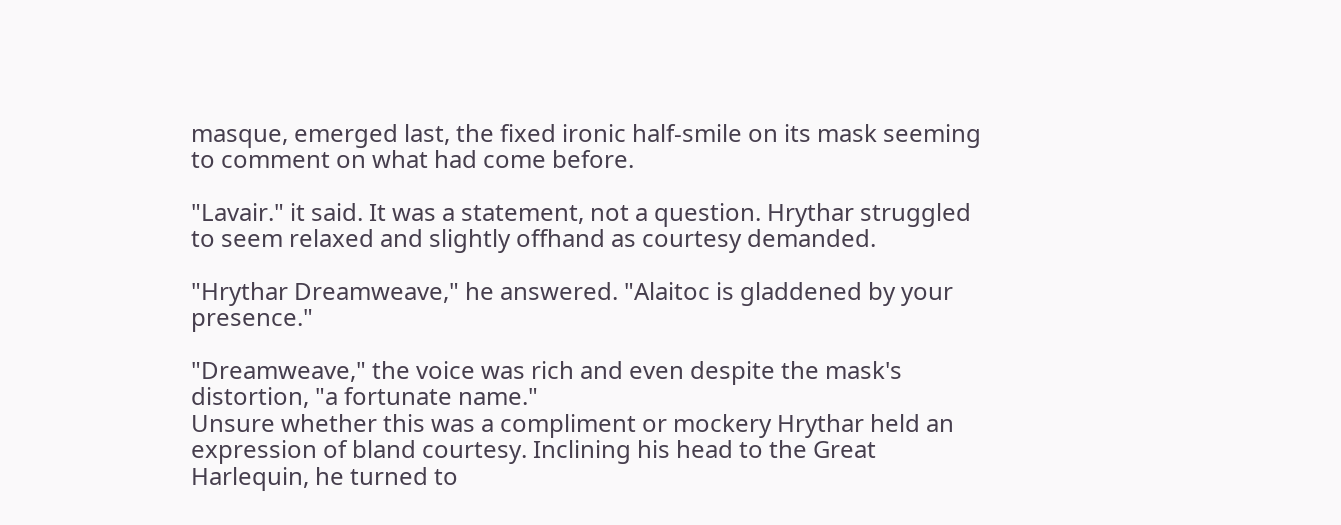masque, emerged last, the fixed ironic half-smile on its mask seeming to comment on what had come before.

"Lavair." it said. It was a statement, not a question. Hrythar struggled to seem relaxed and slightly offhand as courtesy demanded.

"Hrythar Dreamweave," he answered. "Alaitoc is gladdened by your presence."

"Dreamweave," the voice was rich and even despite the mask's distortion, "a fortunate name."
Unsure whether this was a compliment or mockery Hrythar held an expression of bland courtesy. Inclining his head to the Great Harlequin, he turned to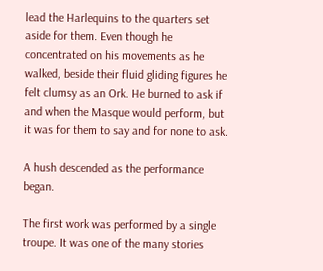lead the Harlequins to the quarters set aside for them. Even though he concentrated on his movements as he walked, beside their fluid gliding figures he felt clumsy as an Ork. He burned to ask if and when the Masque would perform, but it was for them to say and for none to ask.

A hush descended as the performance began.

The first work was performed by a single troupe. It was one of the many stories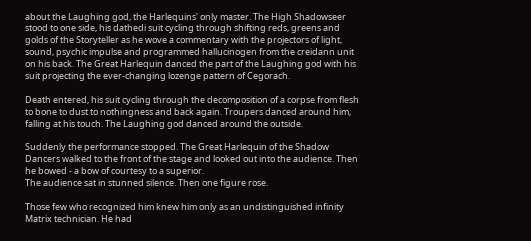about the Laughing god, the Harlequins' only master. The High Shadowseer stood to one side, his dathedi suit cycling through shifting reds, greens and golds of the Storyteller as he wove a commentary with the projectors of light, sound, psychic impulse and programmed hallucinogen from the creidann unit on his back. The Great Harlequin danced the part of the Laughing god with his suit projecting the ever-changing lozenge pattern of Cegorach.

Death entered, his suit cycling through the decomposition of a corpse from flesh to bone to dust to nothingness and back again. Troupers danced around him, falling at his touch. The Laughing god danced around the outside.

Suddenly the performance stopped. The Great Harlequin of the Shadow Dancers walked to the front of the stage and looked out into the audience. Then he bowed - a bow of courtesy to a superior.
The audience sat in stunned silence. Then one figure rose.

Those few who recognized him knew him only as an undistinguished infinity Matrix technician. He had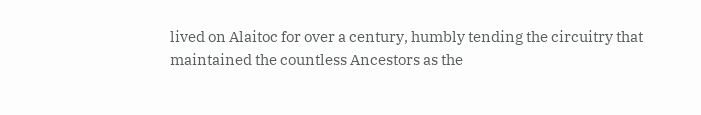lived on Alaitoc for over a century, humbly tending the circuitry that maintained the countless Ancestors as the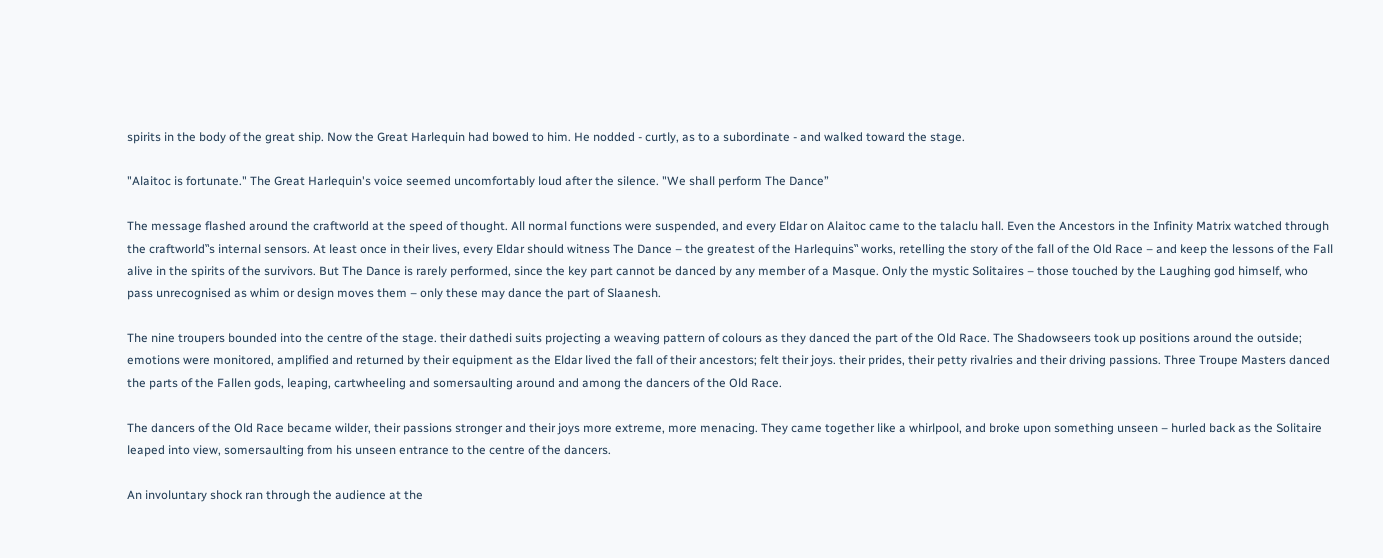spirits in the body of the great ship. Now the Great Harlequin had bowed to him. He nodded - curtly, as to a subordinate - and walked toward the stage.

"Alaitoc is fortunate." The Great Harlequin's voice seemed uncomfortably loud after the silence. "We shall perform The Dance”

The message flashed around the craftworld at the speed of thought. All normal functions were suspended, and every Eldar on Alaitoc came to the talaclu hall. Even the Ancestors in the Infinity Matrix watched through the craftworld‟s internal sensors. At least once in their lives, every Eldar should witness The Dance – the greatest of the Harlequins‟ works, retelling the story of the fall of the Old Race – and keep the lessons of the Fall alive in the spirits of the survivors. But The Dance is rarely performed, since the key part cannot be danced by any member of a Masque. Only the mystic Solitaires – those touched by the Laughing god himself, who pass unrecognised as whim or design moves them – only these may dance the part of Slaanesh.

The nine troupers bounded into the centre of the stage. their dathedi suits projecting a weaving pattern of colours as they danced the part of the Old Race. The Shadowseers took up positions around the outside; emotions were monitored, amplified and returned by their equipment as the Eldar lived the fall of their ancestors; felt their joys. their prides, their petty rivalries and their driving passions. Three Troupe Masters danced the parts of the Fallen gods, leaping, cartwheeling and somersaulting around and among the dancers of the Old Race.

The dancers of the Old Race became wilder, their passions stronger and their joys more extreme, more menacing. They came together like a whirlpool, and broke upon something unseen – hurled back as the Solitaire leaped into view, somersaulting from his unseen entrance to the centre of the dancers.

An involuntary shock ran through the audience at the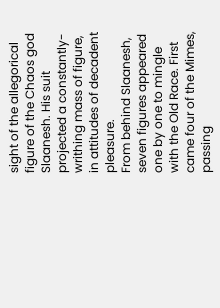sight of the allegorical figure of the Chaos god Slaanesh. His suit projected a constantly-writhing mass of figure, in attitudes of decadent pleasure.
From behind Slaanesh, seven figures appeared one by one to mingle with the Old Race. First came four of the Mimes, passing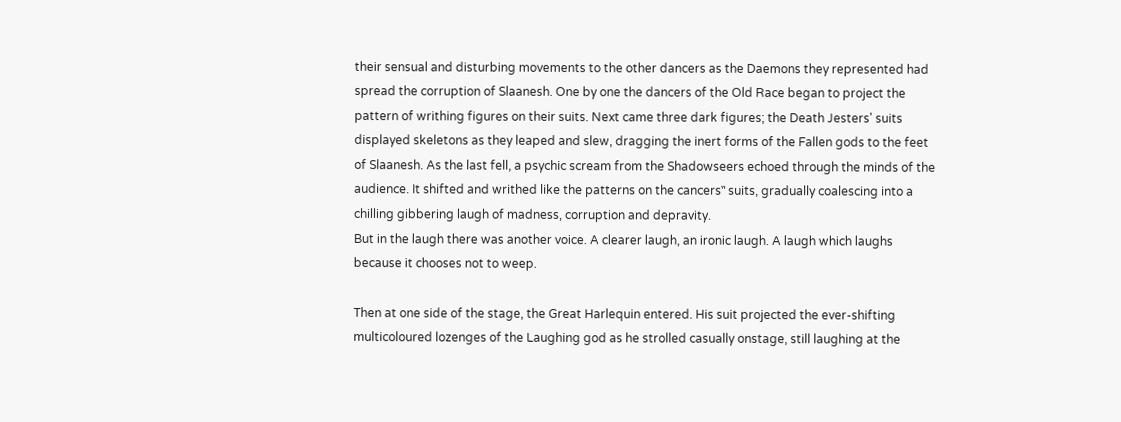their sensual and disturbing movements to the other dancers as the Daemons they represented had spread the corruption of Slaanesh. One by one the dancers of the Old Race began to project the pattern of writhing figures on their suits. Next came three dark figures; the Death Jesters' suits displayed skeletons as they leaped and slew, dragging the inert forms of the Fallen gods to the feet of Slaanesh. As the last fell, a psychic scream from the Shadowseers echoed through the minds of the audience. It shifted and writhed like the patterns on the cancers‟ suits, gradually coalescing into a chilling gibbering laugh of madness, corruption and depravity.
But in the laugh there was another voice. A clearer laugh, an ironic laugh. A laugh which laughs because it chooses not to weep.

Then at one side of the stage, the Great Harlequin entered. His suit projected the ever-shifting multicoloured lozenges of the Laughing god as he strolled casually onstage, still laughing at the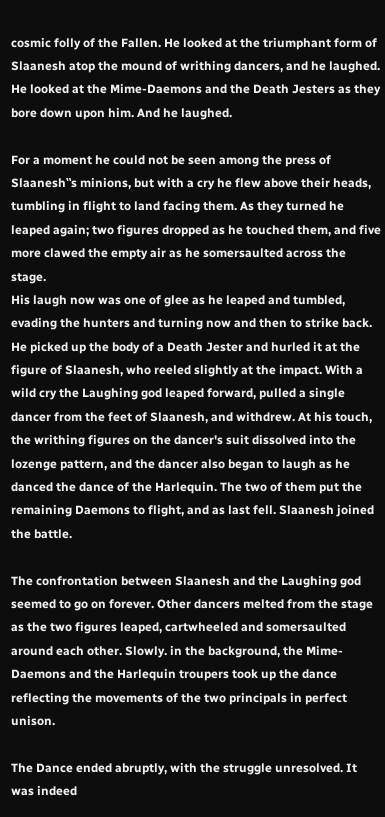cosmic folly of the Fallen. He looked at the triumphant form of Slaanesh atop the mound of writhing dancers, and he laughed. He looked at the Mime-Daemons and the Death Jesters as they bore down upon him. And he laughed.

For a moment he could not be seen among the press of Slaanesh‟s minions, but with a cry he flew above their heads, tumbling in flight to land facing them. As they turned he leaped again; two figures dropped as he touched them, and five more clawed the empty air as he somersaulted across the stage.
His laugh now was one of glee as he leaped and tumbled, evading the hunters and turning now and then to strike back. He picked up the body of a Death Jester and hurled it at the figure of Slaanesh, who reeled slightly at the impact. With a wild cry the Laughing god leaped forward, pulled a single dancer from the feet of Slaanesh, and withdrew. At his touch, the writhing figures on the dancer's suit dissolved into the lozenge pattern, and the dancer also began to laugh as he danced the dance of the Harlequin. The two of them put the remaining Daemons to flight, and as last fell. Slaanesh joined the battle.

The confrontation between Slaanesh and the Laughing god seemed to go on forever. Other dancers melted from the stage as the two figures leaped, cartwheeled and somersaulted around each other. Slowly. in the background, the Mime-Daemons and the Harlequin troupers took up the dance reflecting the movements of the two principals in perfect unison.

The Dance ended abruptly, with the struggle unresolved. It was indeed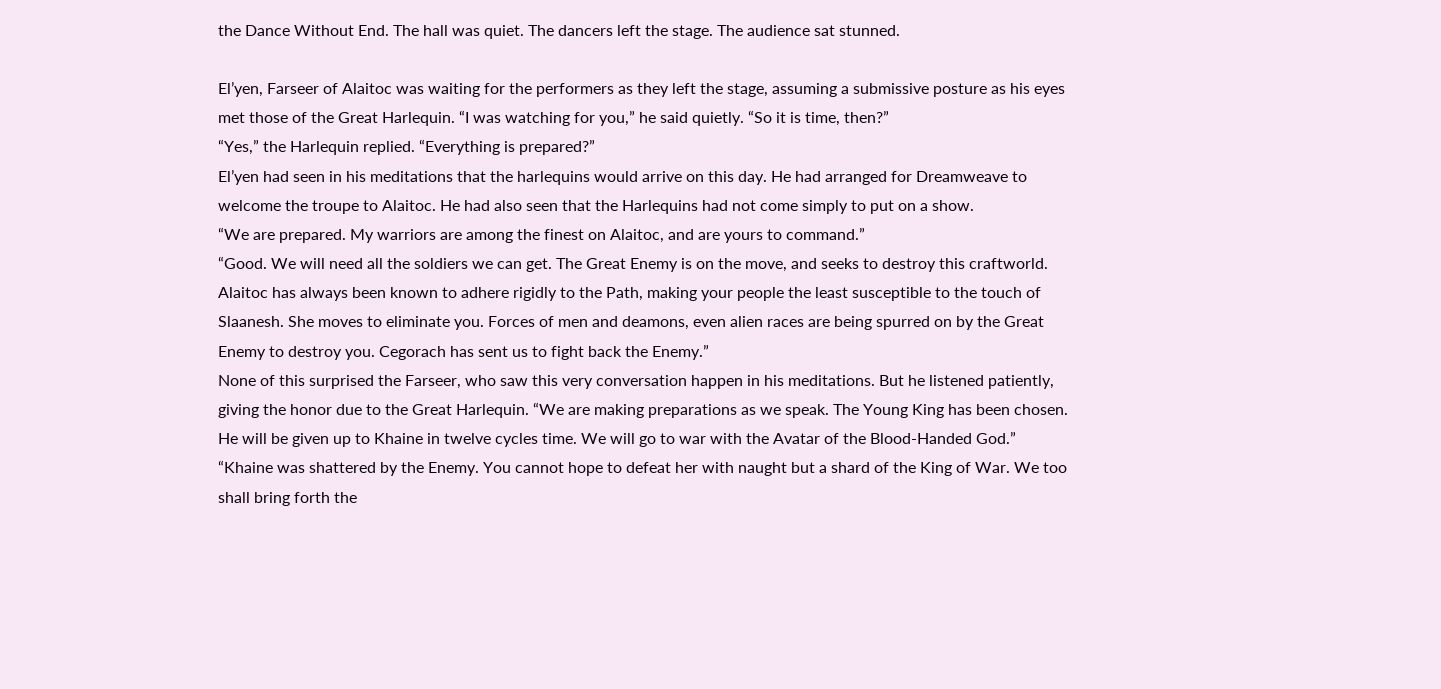the Dance Without End. The hall was quiet. The dancers left the stage. The audience sat stunned.

El’yen, Farseer of Alaitoc was waiting for the performers as they left the stage, assuming a submissive posture as his eyes met those of the Great Harlequin. “I was watching for you,” he said quietly. “So it is time, then?”
“Yes,” the Harlequin replied. “Everything is prepared?”
El’yen had seen in his meditations that the harlequins would arrive on this day. He had arranged for Dreamweave to welcome the troupe to Alaitoc. He had also seen that the Harlequins had not come simply to put on a show.
“We are prepared. My warriors are among the finest on Alaitoc, and are yours to command.”
“Good. We will need all the soldiers we can get. The Great Enemy is on the move, and seeks to destroy this craftworld. Alaitoc has always been known to adhere rigidly to the Path, making your people the least susceptible to the touch of Slaanesh. She moves to eliminate you. Forces of men and deamons, even alien races are being spurred on by the Great Enemy to destroy you. Cegorach has sent us to fight back the Enemy.”
None of this surprised the Farseer, who saw this very conversation happen in his meditations. But he listened patiently, giving the honor due to the Great Harlequin. “We are making preparations as we speak. The Young King has been chosen. He will be given up to Khaine in twelve cycles time. We will go to war with the Avatar of the Blood-Handed God.”
“Khaine was shattered by the Enemy. You cannot hope to defeat her with naught but a shard of the King of War. We too shall bring forth the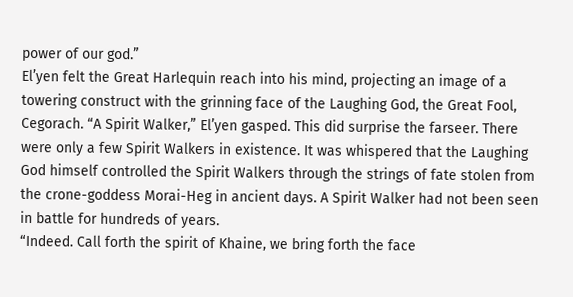power of our god.”
El’yen felt the Great Harlequin reach into his mind, projecting an image of a towering construct with the grinning face of the Laughing God, the Great Fool, Cegorach. “A Spirit Walker,” El’yen gasped. This did surprise the farseer. There were only a few Spirit Walkers in existence. It was whispered that the Laughing God himself controlled the Spirit Walkers through the strings of fate stolen from the crone-goddess Morai-Heg in ancient days. A Spirit Walker had not been seen in battle for hundreds of years.
“Indeed. Call forth the spirit of Khaine, we bring forth the face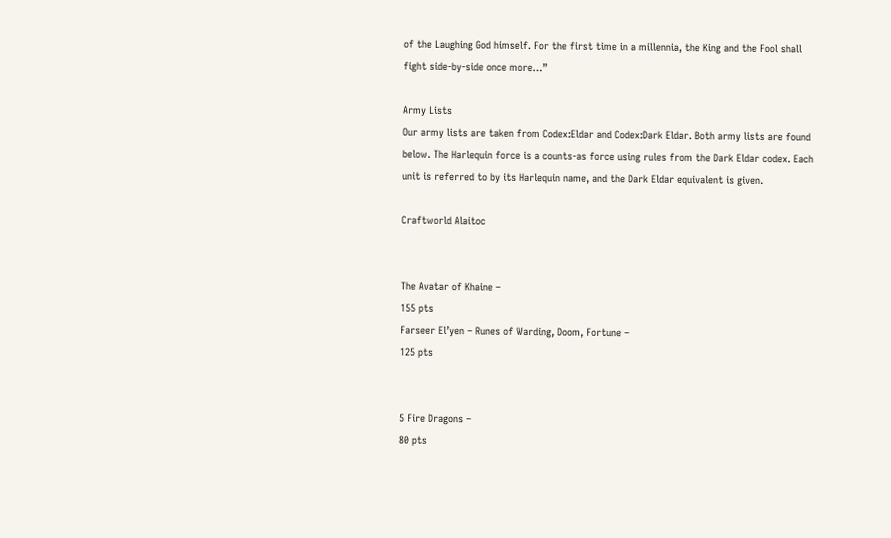of the Laughing God himself. For the first time in a millennia, the King and the Fool shall fight side-by-side once more…”

Army Lists
Our army lists are taken from Codex:Eldar and Codex:Dark Eldar. Both army lists are found below. The Harlequin force is a counts-as force using rules from the Dark Eldar codex. Each unit is referred to by its Harlequin name, and the Dark Eldar equivalent is given.

Craftworld Alaitoc


The Avatar of Khaine –                                                                                                                       155 pts
Farseer El’yen – Runes of Warding, Doom, Fortune –                                                                        125 pts


5 Fire Dragons –                                                                                                                      80 pts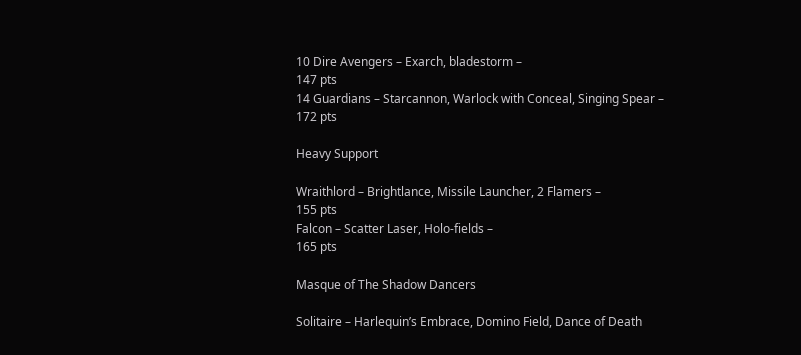10 Dire Avengers – Exarch, bladestorm –                                                                               147 pts
14 Guardians – Starcannon, Warlock with Conceal, Singing Spear –                                       172 pts

Heavy Support

Wraithlord – Brightlance, Missile Launcher, 2 Flamers –                                                         155 pts
Falcon – Scatter Laser, Holo-fields –                                                                                       165 pts

Masque of The Shadow Dancers

Solitaire – Harlequin’s Embrace, Domino Field, Dance of Death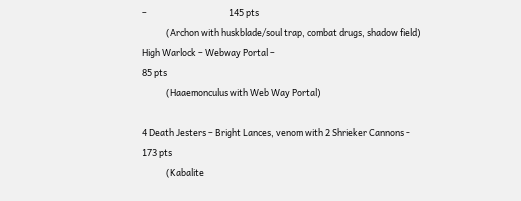–                                         145 pts
            (Archon with huskblade/soul trap, combat drugs, shadow field)
High Warlock – Webway Portal –                                                                                            85 pts
            (Haaemonculus with Web Way Portal)

4 Death Jesters – Bright Lances, venom with 2 Shrieker Cannons -                                         173 pts
            (Kabalite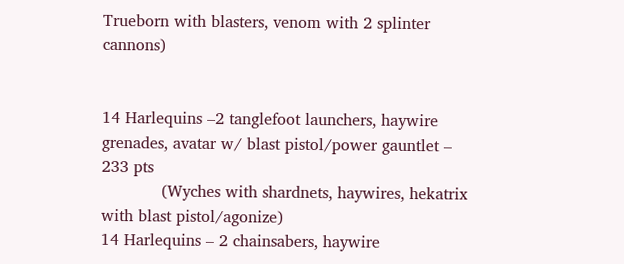Trueborn with blasters, venom with 2 splinter cannons)


14 Harlequins –2 tanglefoot launchers, haywire grenades, avatar w/ blast pistol/power gauntlet –  233 pts
            (Wyches with shardnets, haywires, hekatrix with blast pistol/agonize)
14 Harlequins – 2 chainsabers, haywire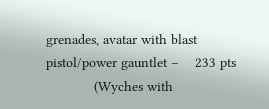grenades, avatar with blast pistol/power gauntlet –    233 pts
            (Wyches with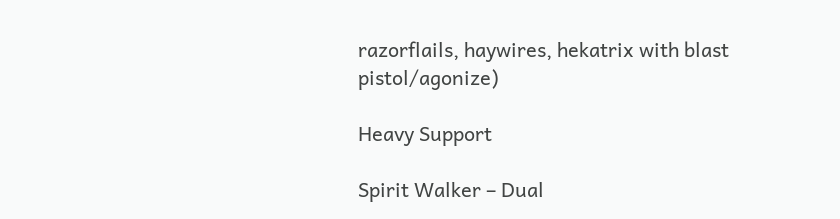razorflails, haywires, hekatrix with blast pistol/agonize)

Heavy Support

Spirit Walker – Dual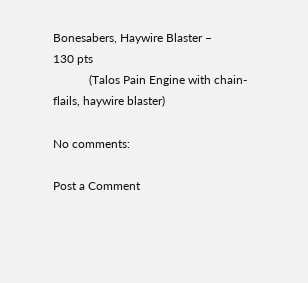Bonesabers, Haywire Blaster –                                                               130 pts
            (Talos Pain Engine with chain-flails, haywire blaster)

No comments:

Post a Comment